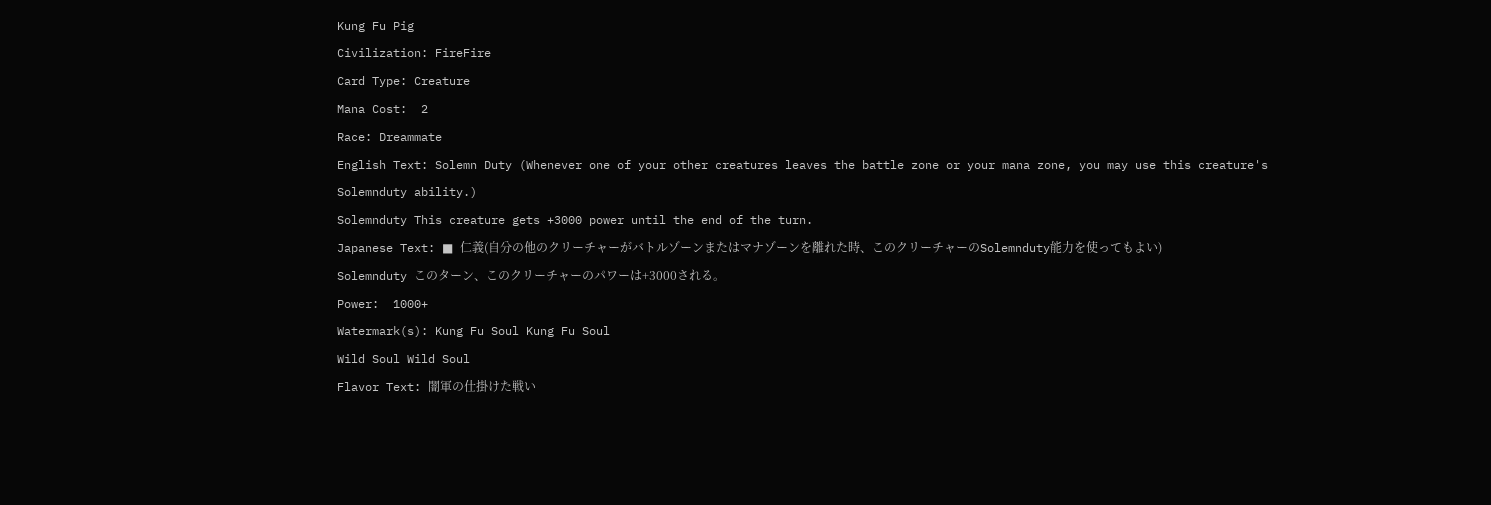Kung Fu Pig
Civilization: FireFire
Card Type: Creature
Mana Cost:  2
Race: Dreammate
English Text: Solemn Duty (Whenever one of your other creatures leaves the battle zone or your mana zone, you may use this creature's Solemnduty ability.)
Solemnduty This creature gets +3000 power until the end of the turn.
Japanese Text: ■ 仁義(自分の他のクリーチャーがバトルゾーンまたはマナゾーンを離れた時、このクリーチャーのSolemnduty能力を使ってもよい)
Solemnduty このターン、このクリーチャーのパワーは+3000される。
Power:  1000+
Watermark(s): Kung Fu Soul Kung Fu Soul
Wild Soul Wild Soul
Flavor Text: 闇軍の仕掛けた戦い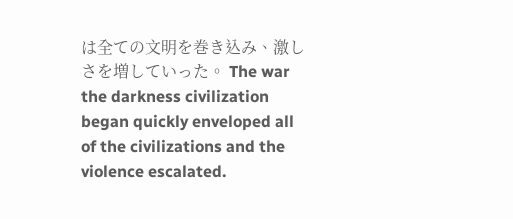は全ての文明を巻き込み、激しさを増していった。 The war the darkness civilization began quickly enveloped all of the civilizations and the violence escalated.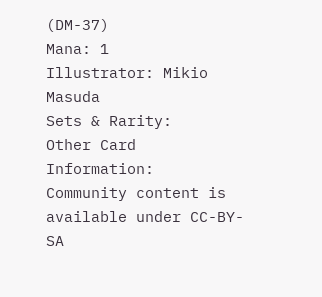(DM-37)
Mana: 1
Illustrator: Mikio Masuda
Sets & Rarity:
Other Card Information:
Community content is available under CC-BY-SA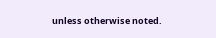unless otherwise noted.